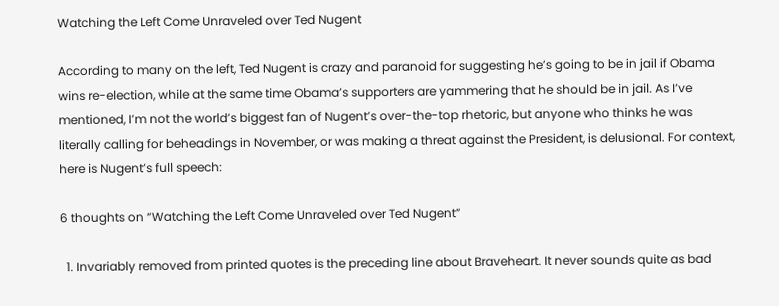Watching the Left Come Unraveled over Ted Nugent

According to many on the left, Ted Nugent is crazy and paranoid for suggesting he’s going to be in jail if Obama wins re-election, while at the same time Obama’s supporters are yammering that he should be in jail. As I’ve mentioned, I’m not the world’s biggest fan of Nugent’s over-the-top rhetoric, but anyone who thinks he was literally calling for beheadings in November, or was making a threat against the President, is delusional. For context, here is Nugent’s full speech:

6 thoughts on “Watching the Left Come Unraveled over Ted Nugent”

  1. Invariably removed from printed quotes is the preceding line about Braveheart. It never sounds quite as bad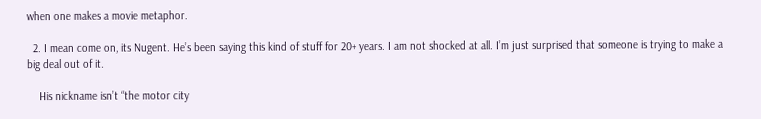when one makes a movie metaphor.

  2. I mean come on, its Nugent. He’s been saying this kind of stuff for 20+ years. I am not shocked at all. I’m just surprised that someone is trying to make a big deal out of it.

    His nickname isn’t “the motor city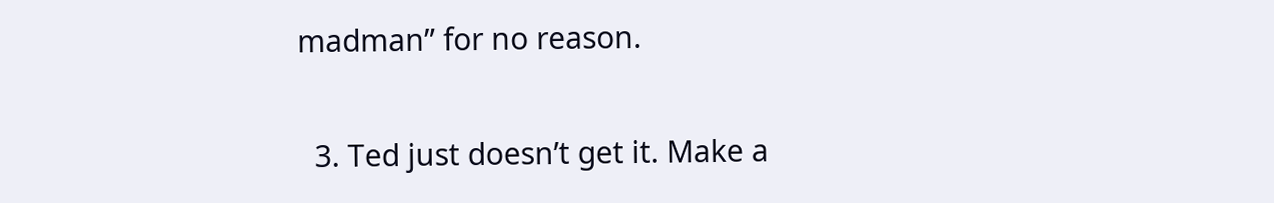madman” for no reason.

  3. Ted just doesn’t get it. Make a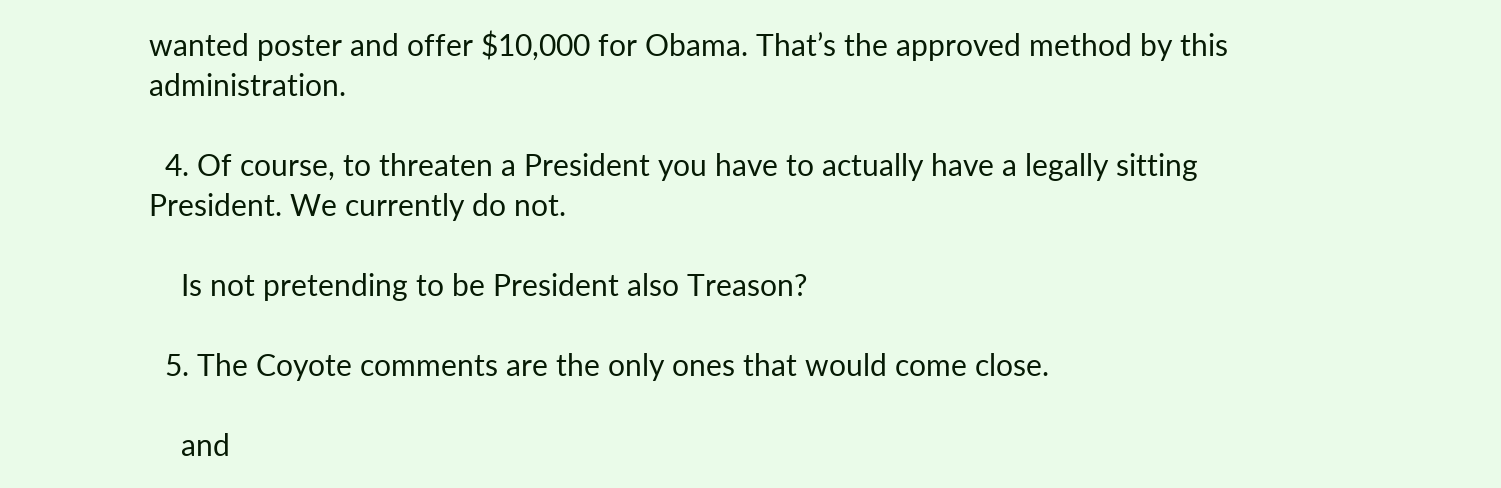wanted poster and offer $10,000 for Obama. That’s the approved method by this administration.

  4. Of course, to threaten a President you have to actually have a legally sitting President. We currently do not.

    Is not pretending to be President also Treason?

  5. The Coyote comments are the only ones that would come close.

    and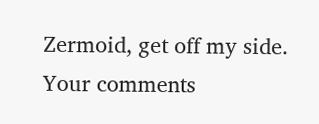Zermoid, get off my side. Your comments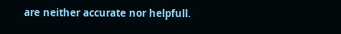are neither accurate nor helpfull.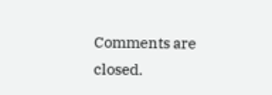Comments are closed.